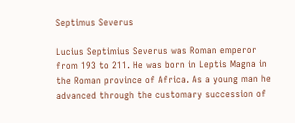Septimus Severus

Lucius Septimius Severus was Roman emperor from 193 to 211. He was born in Leptis Magna in the Roman province of Africa. As a young man he advanced through the customary succession of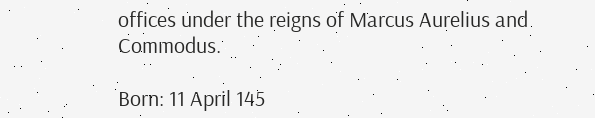offices under the reigns of Marcus Aurelius and Commodus.

Born: 11 April 145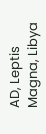AD, Leptis Magna, Libya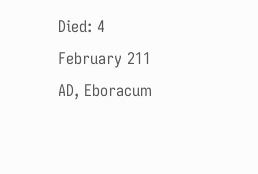Died: 4 February 211 AD, Eboracum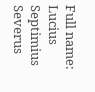Full name: Lucius Septimius Severus